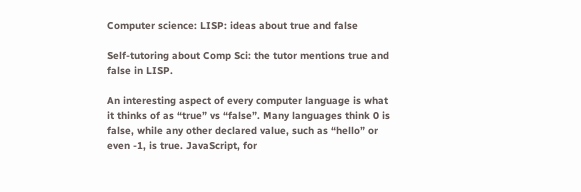Computer science: LISP: ideas about true and false

Self-tutoring about Comp Sci: the tutor mentions true and false in LISP.

An interesting aspect of every computer language is what it thinks of as “true” vs “false”. Many languages think 0 is false, while any other declared value, such as “hello” or even -1, is true. JavaScript, for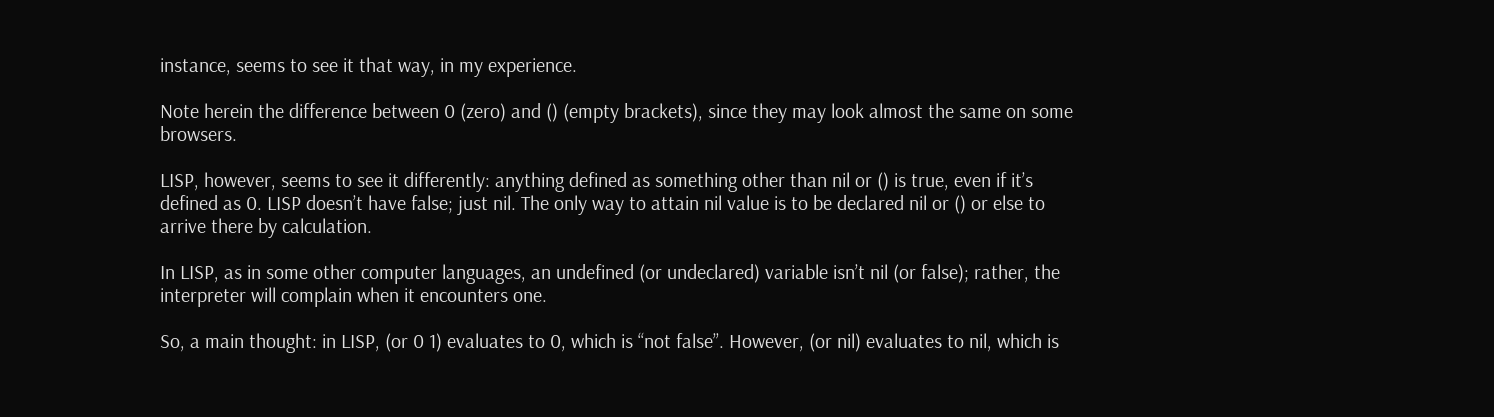instance, seems to see it that way, in my experience.

Note herein the difference between 0 (zero) and () (empty brackets), since they may look almost the same on some browsers.

LISP, however, seems to see it differently: anything defined as something other than nil or () is true, even if it’s defined as 0. LISP doesn’t have false; just nil. The only way to attain nil value is to be declared nil or () or else to arrive there by calculation.

In LISP, as in some other computer languages, an undefined (or undeclared) variable isn’t nil (or false); rather, the interpreter will complain when it encounters one.

So, a main thought: in LISP, (or 0 1) evaluates to 0, which is “not false”. However, (or nil) evaluates to nil, which is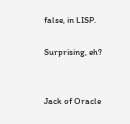false, in LISP.

Surprising, eh?


Jack of Oracle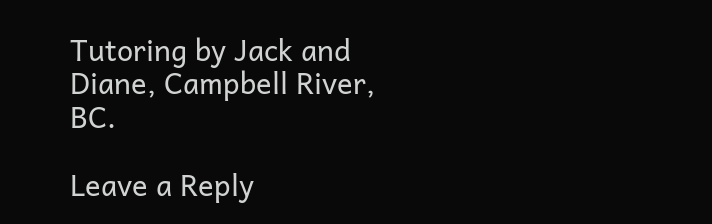Tutoring by Jack and Diane, Campbell River, BC.

Leave a Reply